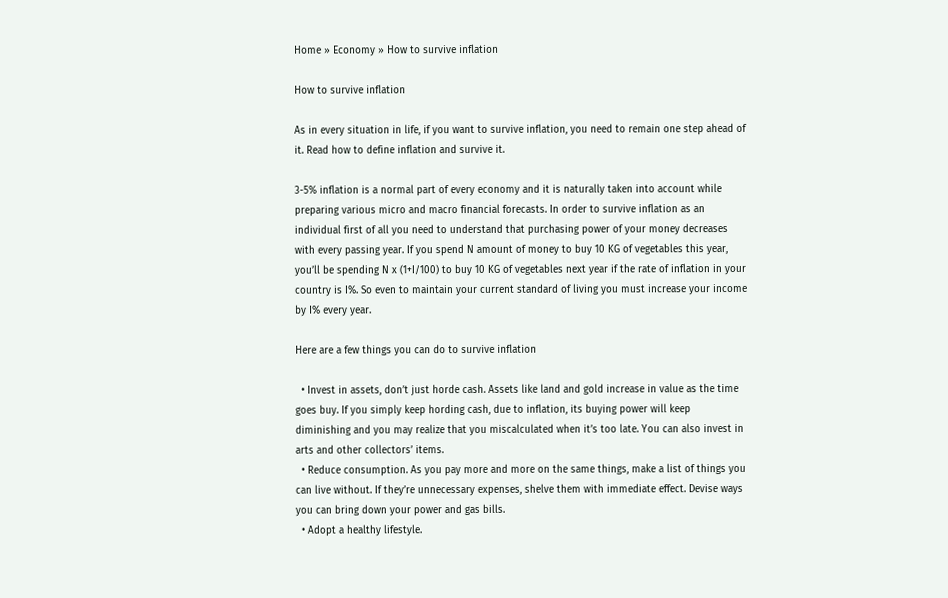Home » Economy » How to survive inflation

How to survive inflation

As in every situation in life, if you want to survive inflation, you need to remain one step ahead of it. Read how to define inflation and survive it.

3-5% inflation is a normal part of every economy and it is naturally taken into account while preparing various micro and macro financial forecasts. In order to survive inflation as an individual first of all you need to understand that purchasing power of your money decreases with every passing year. If you spend N amount of money to buy 10 KG of vegetables this year, you’ll be spending N x (1+I/100) to buy 10 KG of vegetables next year if the rate of inflation in your country is I%. So even to maintain your current standard of living you must increase your income by I% every year.

Here are a few things you can do to survive inflation

  • Invest in assets, don’t just horde cash. Assets like land and gold increase in value as the time goes buy. If you simply keep hording cash, due to inflation, its buying power will keep diminishing and you may realize that you miscalculated when it’s too late. You can also invest in arts and other collectors’ items.
  • Reduce consumption. As you pay more and more on the same things, make a list of things you can live without. If they’re unnecessary expenses, shelve them with immediate effect. Devise ways you can bring down your power and gas bills.
  • Adopt a healthy lifestyle.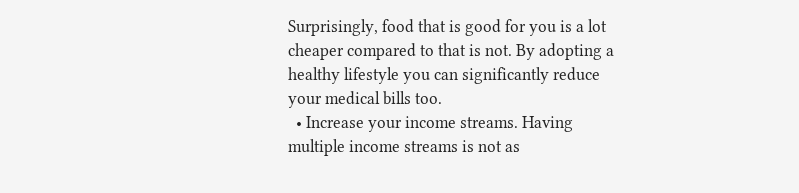Surprisingly, food that is good for you is a lot cheaper compared to that is not. By adopting a healthy lifestyle you can significantly reduce your medical bills too.
  • Increase your income streams. Having multiple income streams is not as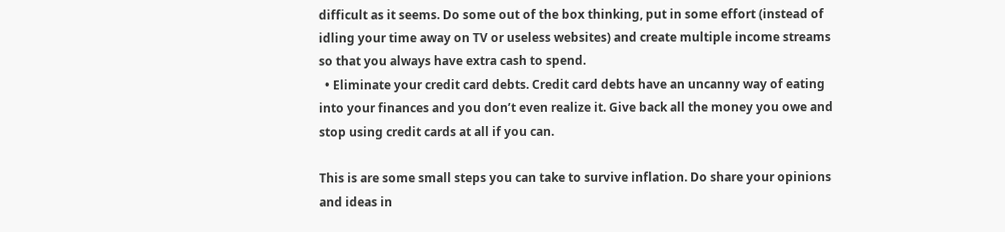difficult as it seems. Do some out of the box thinking, put in some effort (instead of idling your time away on TV or useless websites) and create multiple income streams so that you always have extra cash to spend.
  • Eliminate your credit card debts. Credit card debts have an uncanny way of eating into your finances and you don’t even realize it. Give back all the money you owe and stop using credit cards at all if you can.

This is are some small steps you can take to survive inflation. Do share your opinions and ideas in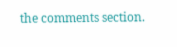the comments section.